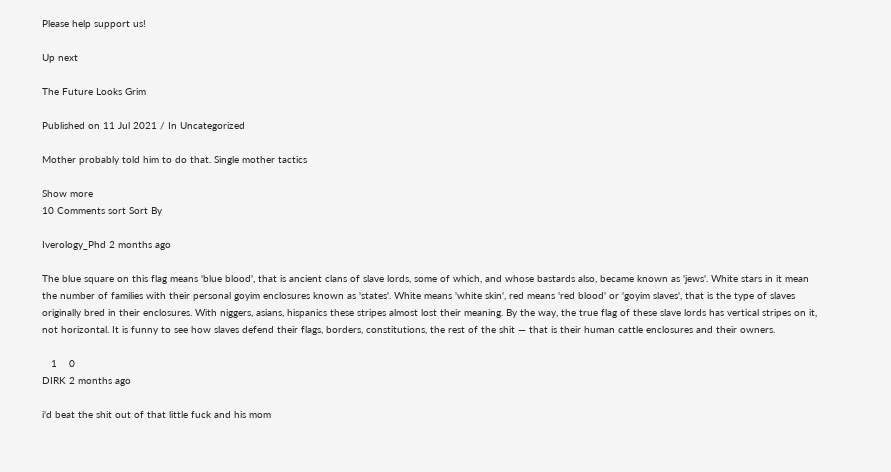Please help support us!

Up next

The Future Looks Grim

Published on 11 Jul 2021 / In Uncategorized

Mother probably told him to do that. Single mother tactics

Show more
10 Comments sort Sort By

Iverology_Phd 2 months ago

The blue square on this flag means 'blue blood', that is ancient clans of slave lords, some of which, and whose bastards also, became known as 'jews'. White stars in it mean the number of families with their personal goyim enclosures known as 'states'. White means 'white skin', red means 'red blood' or 'goyim slaves', that is the type of slaves originally bred in their enclosures. With niggers, asians, hispanics these stripes almost lost their meaning. By the way, the true flag of these slave lords has vertical stripes on it, not horizontal. It is funny to see how slaves defend their flags, borders, constitutions, the rest of the shit — that is their human cattle enclosures and their owners.

   1    0
DIRK 2 months ago

i'd beat the shit out of that little fuck and his mom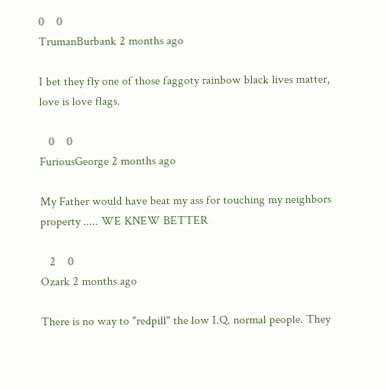0    0
TrumanBurbank 2 months ago

I bet they fly one of those faggoty rainbow black lives matter, love is love flags.

   0    0
FuriousGeorge 2 months ago

My Father would have beat my ass for touching my neighbors property ..... WE KNEW BETTER

   2    0
Ozark 2 months ago

There is no way to "redpill" the low I.Q. normal people. They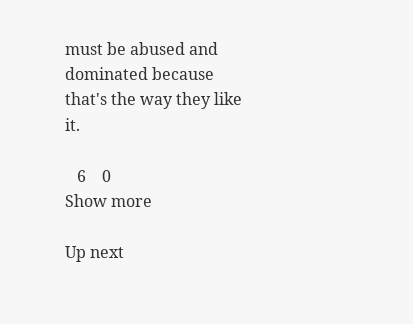must be abused and dominated because that's the way they like it.

   6    0
Show more

Up next